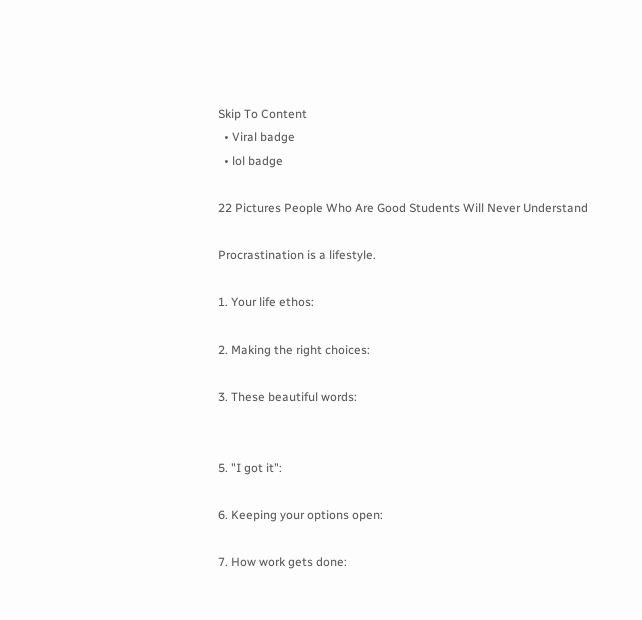Skip To Content
  • Viral badge
  • lol badge

22 Pictures People Who Are Good Students Will Never Understand

Procrastination is a lifestyle.

1. Your life ethos:

2. Making the right choices:

3. These beautiful words:


5. "I got it":

6. Keeping your options open:

7. How work gets done: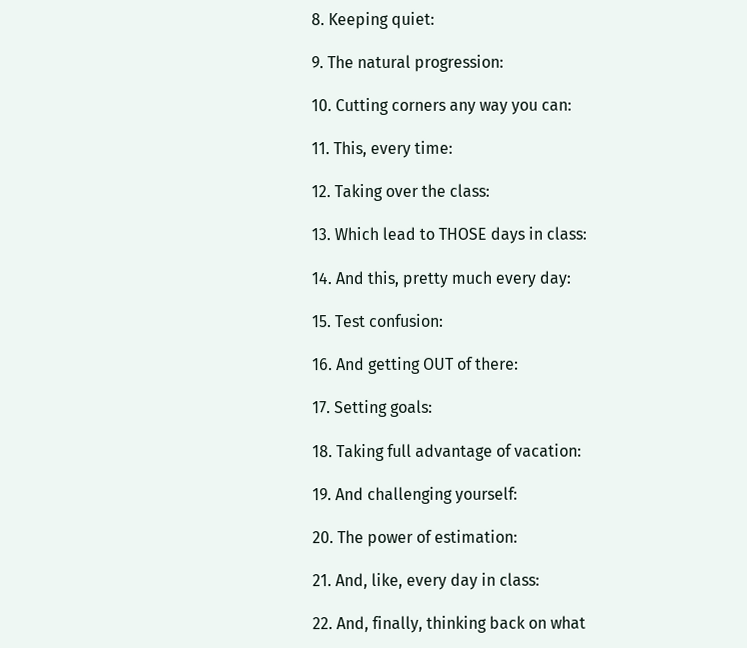8. Keeping quiet:

9. The natural progression:

10. Cutting corners any way you can:

11. This, every time:

12. Taking over the class:

13. Which lead to THOSE days in class:

14. And this, pretty much every day:

15. Test confusion:

16. And getting OUT of there:

17. Setting goals:

18. Taking full advantage of vacation:

19. And challenging yourself:

20. The power of estimation:

21. And, like, every day in class:

22. And, finally, thinking back on what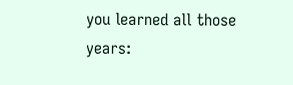you learned all those years: